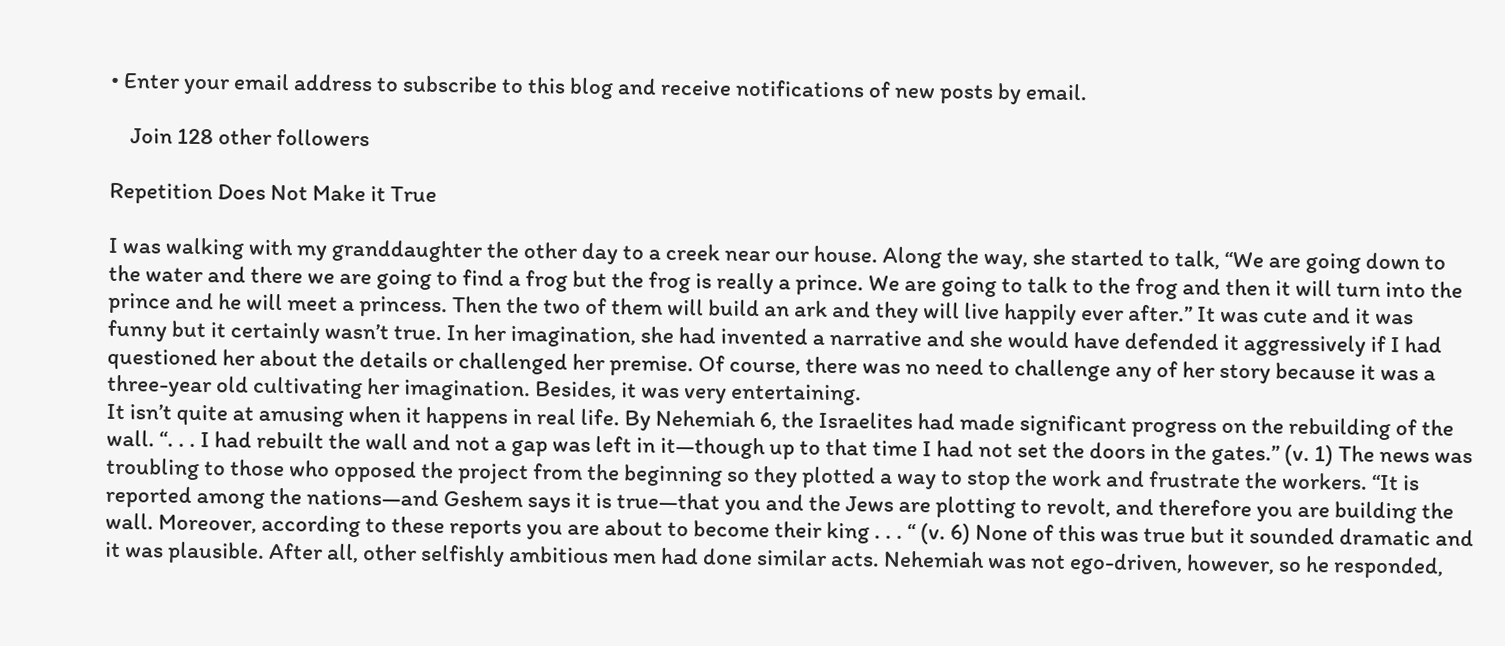• Enter your email address to subscribe to this blog and receive notifications of new posts by email.

    Join 128 other followers

Repetition Does Not Make it True

I was walking with my granddaughter the other day to a creek near our house. Along the way, she started to talk, “We are going down to the water and there we are going to find a frog but the frog is really a prince. We are going to talk to the frog and then it will turn into the prince and he will meet a princess. Then the two of them will build an ark and they will live happily ever after.” It was cute and it was funny but it certainly wasn’t true. In her imagination, she had invented a narrative and she would have defended it aggressively if I had questioned her about the details or challenged her premise. Of course, there was no need to challenge any of her story because it was a three-year old cultivating her imagination. Besides, it was very entertaining.
It isn’t quite at amusing when it happens in real life. By Nehemiah 6, the Israelites had made significant progress on the rebuilding of the wall. “. . . I had rebuilt the wall and not a gap was left in it—though up to that time I had not set the doors in the gates.” (v. 1) The news was troubling to those who opposed the project from the beginning so they plotted a way to stop the work and frustrate the workers. “It is reported among the nations—and Geshem says it is true—that you and the Jews are plotting to revolt, and therefore you are building the wall. Moreover, according to these reports you are about to become their king . . . “ (v. 6) None of this was true but it sounded dramatic and it was plausible. After all, other selfishly ambitious men had done similar acts. Nehemiah was not ego-driven, however, so he responded,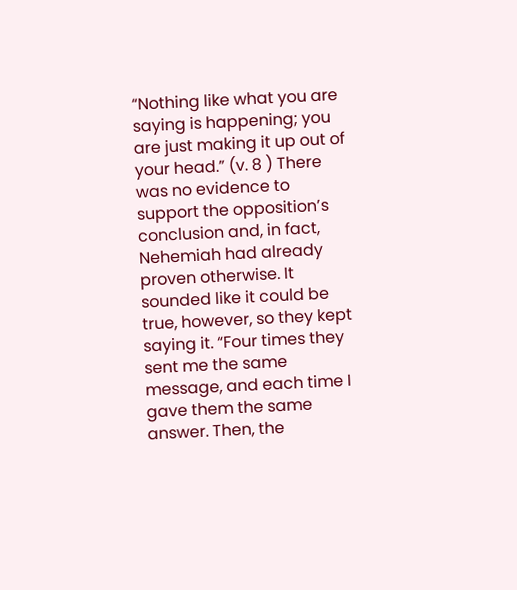“Nothing like what you are saying is happening; you are just making it up out of your head.” (v. 8 ) There was no evidence to support the opposition’s conclusion and, in fact, Nehemiah had already proven otherwise. It sounded like it could be true, however, so they kept saying it. “Four times they sent me the same message, and each time I gave them the same answer. Then, the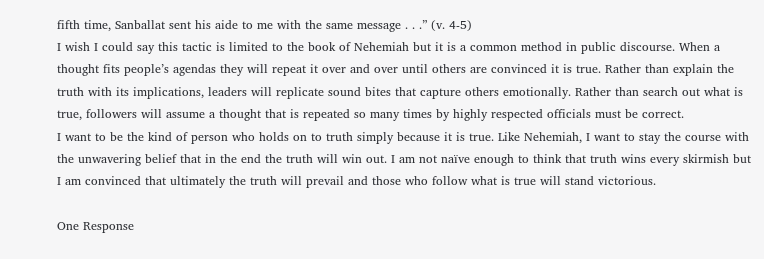fifth time, Sanballat sent his aide to me with the same message . . .” (v. 4-5)
I wish I could say this tactic is limited to the book of Nehemiah but it is a common method in public discourse. When a thought fits people’s agendas they will repeat it over and over until others are convinced it is true. Rather than explain the truth with its implications, leaders will replicate sound bites that capture others emotionally. Rather than search out what is true, followers will assume a thought that is repeated so many times by highly respected officials must be correct.
I want to be the kind of person who holds on to truth simply because it is true. Like Nehemiah, I want to stay the course with the unwavering belief that in the end the truth will win out. I am not naïve enough to think that truth wins every skirmish but I am convinced that ultimately the truth will prevail and those who follow what is true will stand victorious.

One Response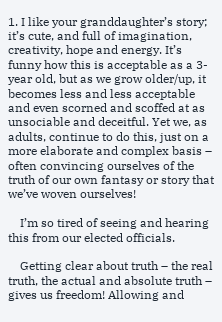1. I like your granddaughter’s story; it’s cute, and full of imagination, creativity, hope and energy. It’s funny how this is acceptable as a 3-year old, but as we grow older/up, it becomes less and less acceptable and even scorned and scoffed at as unsociable and deceitful. Yet we, as adults, continue to do this, just on a more elaborate and complex basis – often convincing ourselves of the truth of our own fantasy or story that we’ve woven ourselves!

    I’m so tired of seeing and hearing this from our elected officials.

    Getting clear about truth – the real truth, the actual and absolute truth – gives us freedom! Allowing and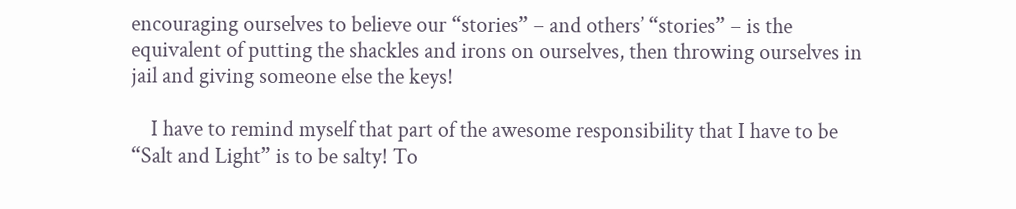encouraging ourselves to believe our “stories” – and others’ “stories” – is the equivalent of putting the shackles and irons on ourselves, then throwing ourselves in jail and giving someone else the keys!

    I have to remind myself that part of the awesome responsibility that I have to be “Salt and Light” is to be salty! To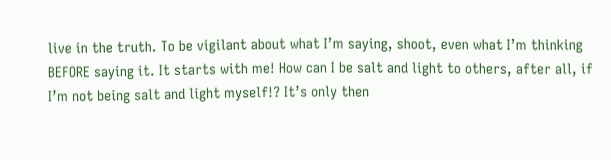live in the truth. To be vigilant about what I’m saying, shoot, even what I’m thinking BEFORE saying it. It starts with me! How can I be salt and light to others, after all, if I’m not being salt and light myself!? It’s only then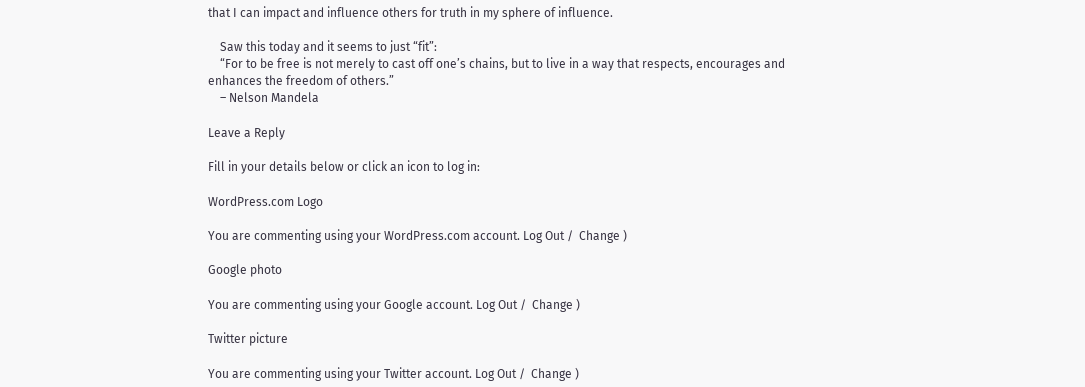that I can impact and influence others for truth in my sphere of influence.

    Saw this today and it seems to just “fit”:
    “For to be free is not merely to cast off one’s chains, but to live in a way that respects, encourages and enhances the freedom of others.”
    – Nelson Mandela

Leave a Reply

Fill in your details below or click an icon to log in:

WordPress.com Logo

You are commenting using your WordPress.com account. Log Out /  Change )

Google photo

You are commenting using your Google account. Log Out /  Change )

Twitter picture

You are commenting using your Twitter account. Log Out /  Change )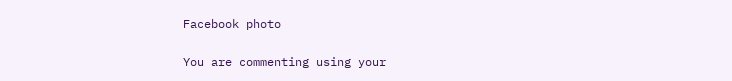Facebook photo

You are commenting using your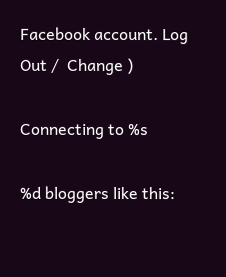Facebook account. Log Out /  Change )

Connecting to %s

%d bloggers like this: